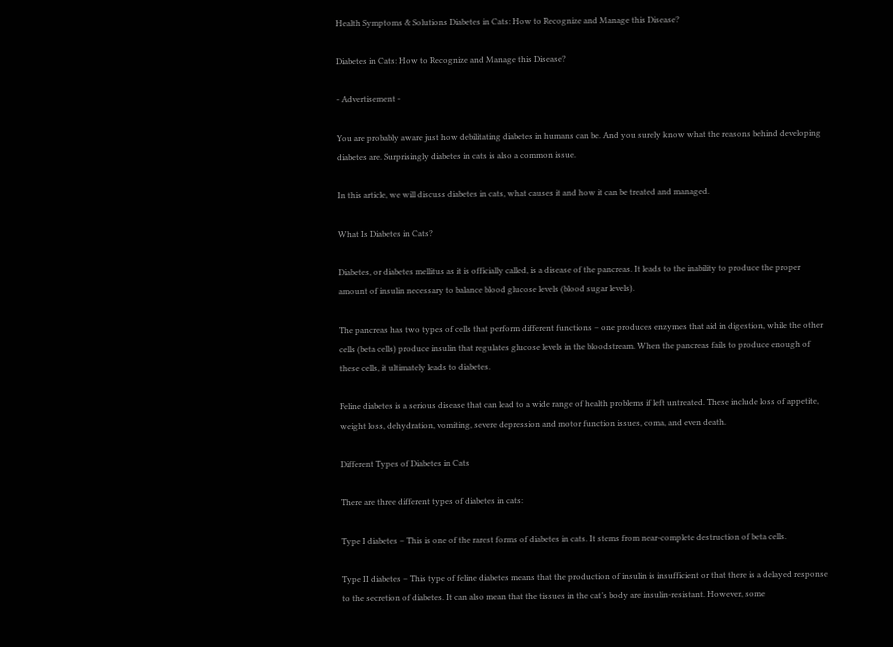Health Symptoms & Solutions Diabetes in Cats: How to Recognize and Manage this Disease?

Diabetes in Cats: How to Recognize and Manage this Disease?

- Advertisement -

You are probably aware just how debilitating diabetes in humans can be. And you surely know what the reasons behind developing diabetes are. Surprisingly diabetes in cats is also a common issue.

In this article, we will discuss diabetes in cats, what causes it and how it can be treated and managed.

What Is Diabetes in Cats?

Diabetes, or diabetes mellitus as it is officially called, is a disease of the pancreas. It leads to the inability to produce the proper amount of insulin necessary to balance blood glucose levels (blood sugar levels).

The pancreas has two types of cells that perform different functions – one produces enzymes that aid in digestion, while the other cells (beta cells) produce insulin that regulates glucose levels in the bloodstream. When the pancreas fails to produce enough of these cells, it ultimately leads to diabetes.

Feline diabetes is a serious disease that can lead to a wide range of health problems if left untreated. These include loss of appetite, weight loss, dehydration, vomiting, severe depression and motor function issues, coma, and even death.

Different Types of Diabetes in Cats

There are three different types of diabetes in cats:

Type I diabetes – This is one of the rarest forms of diabetes in cats. It stems from near-complete destruction of beta cells.

Type II diabetes – This type of feline diabetes means that the production of insulin is insufficient or that there is a delayed response to the secretion of diabetes. It can also mean that the tissues in the cat’s body are insulin-resistant. However, some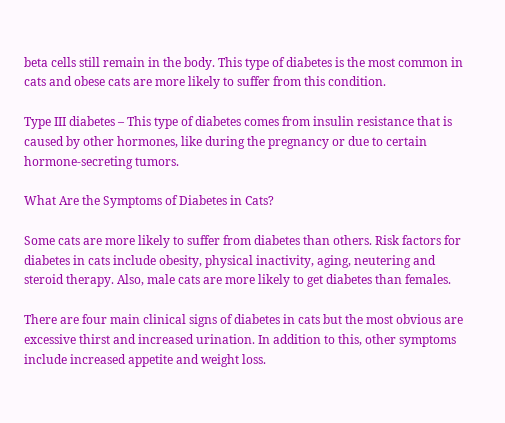beta cells still remain in the body. This type of diabetes is the most common in cats and obese cats are more likely to suffer from this condition.

Type III diabetes – This type of diabetes comes from insulin resistance that is caused by other hormones, like during the pregnancy or due to certain hormone-secreting tumors.

What Are the Symptoms of Diabetes in Cats?

Some cats are more likely to suffer from diabetes than others. Risk factors for diabetes in cats include obesity, physical inactivity, aging, neutering and steroid therapy. Also, male cats are more likely to get diabetes than females.

There are four main clinical signs of diabetes in cats but the most obvious are excessive thirst and increased urination. In addition to this, other symptoms include increased appetite and weight loss.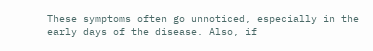These symptoms often go unnoticed, especially in the early days of the disease. Also, if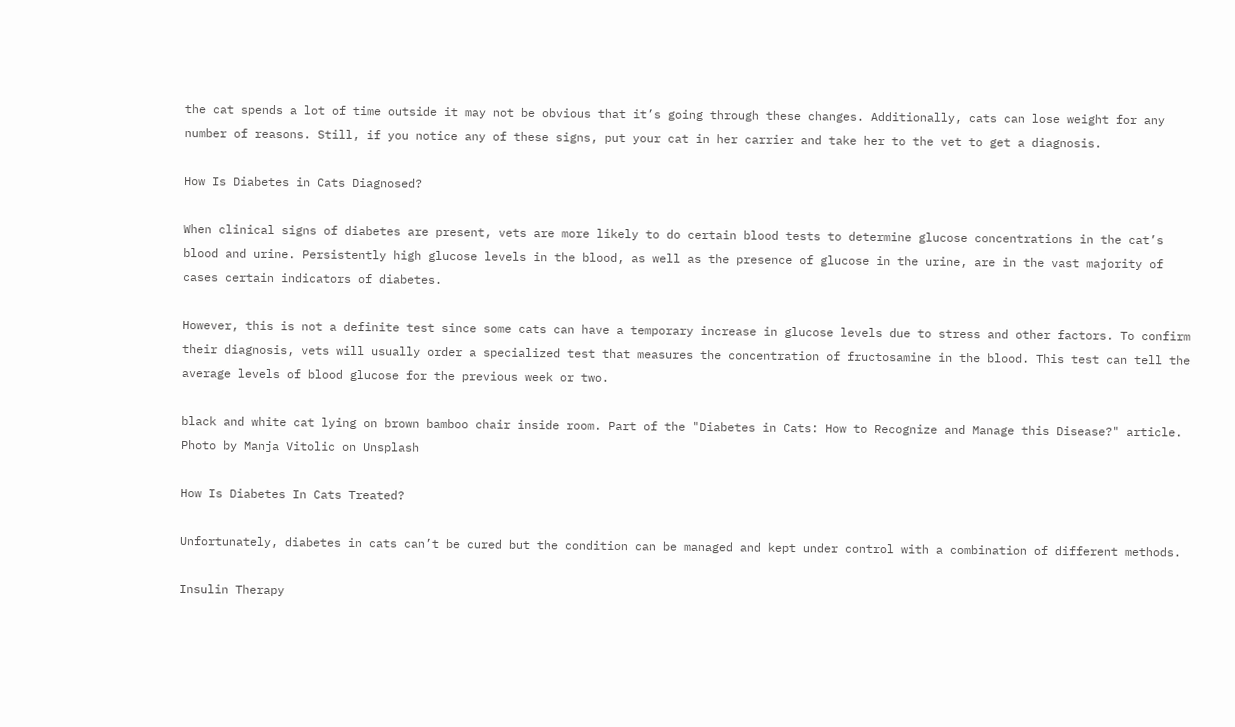the cat spends a lot of time outside it may not be obvious that it’s going through these changes. Additionally, cats can lose weight for any number of reasons. Still, if you notice any of these signs, put your cat in her carrier and take her to the vet to get a diagnosis.

How Is Diabetes in Cats Diagnosed?

When clinical signs of diabetes are present, vets are more likely to do certain blood tests to determine glucose concentrations in the cat’s blood and urine. Persistently high glucose levels in the blood, as well as the presence of glucose in the urine, are in the vast majority of cases certain indicators of diabetes.

However, this is not a definite test since some cats can have a temporary increase in glucose levels due to stress and other factors. To confirm their diagnosis, vets will usually order a specialized test that measures the concentration of fructosamine in the blood. This test can tell the average levels of blood glucose for the previous week or two.

black and white cat lying on brown bamboo chair inside room. Part of the "Diabetes in Cats: How to Recognize and Manage this Disease?" article.
Photo by Manja Vitolic on Unsplash

How Is Diabetes In Cats Treated?

Unfortunately, diabetes in cats can’t be cured but the condition can be managed and kept under control with a combination of different methods.

Insulin Therapy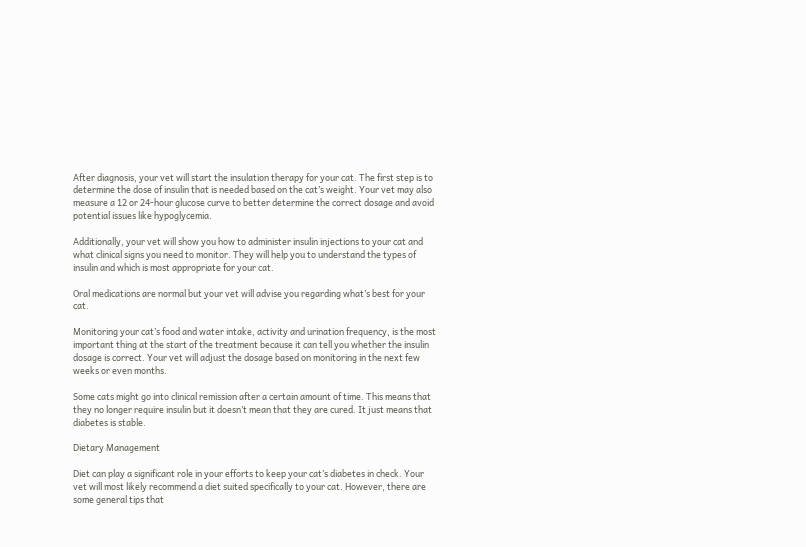After diagnosis, your vet will start the insulation therapy for your cat. The first step is to determine the dose of insulin that is needed based on the cat’s weight. Your vet may also measure a 12 or 24-hour glucose curve to better determine the correct dosage and avoid potential issues like hypoglycemia.

Additionally, your vet will show you how to administer insulin injections to your cat and what clinical signs you need to monitor. They will help you to understand the types of insulin and which is most appropriate for your cat.

Oral medications are normal but your vet will advise you regarding what’s best for your cat.

Monitoring your cat’s food and water intake, activity and urination frequency, is the most important thing at the start of the treatment because it can tell you whether the insulin dosage is correct. Your vet will adjust the dosage based on monitoring in the next few weeks or even months.

Some cats might go into clinical remission after a certain amount of time. This means that they no longer require insulin but it doesn’t mean that they are cured. It just means that diabetes is stable.

Dietary Management

Diet can play a significant role in your efforts to keep your cat’s diabetes in check. Your vet will most likely recommend a diet suited specifically to your cat. However, there are some general tips that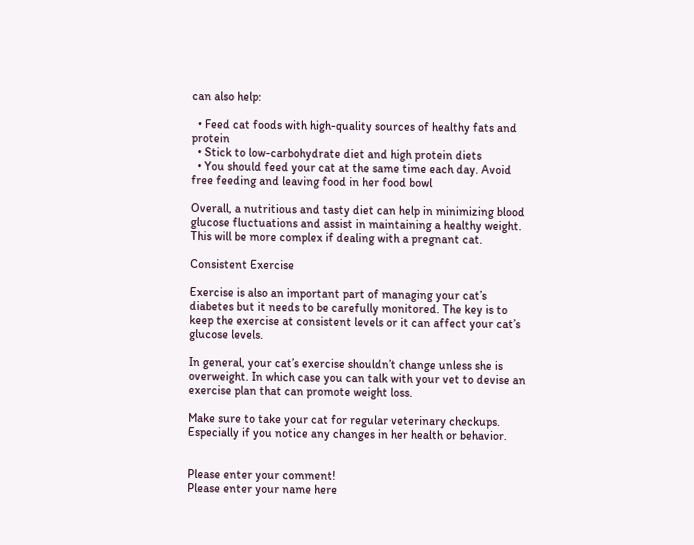can also help:

  • Feed cat foods with high-quality sources of healthy fats and protein
  • Stick to low-carbohydrate diet and high protein diets
  • You should feed your cat at the same time each day. Avoid free feeding and leaving food in her food bowl

Overall, a nutritious and tasty diet can help in minimizing blood glucose fluctuations and assist in maintaining a healthy weight. This will be more complex if dealing with a pregnant cat.

Consistent Exercise

Exercise is also an important part of managing your cat’s diabetes but it needs to be carefully monitored. The key is to keep the exercise at consistent levels or it can affect your cat’s glucose levels.

In general, your cat’s exercise shouldn’t change unless she is overweight. In which case you can talk with your vet to devise an exercise plan that can promote weight loss.

Make sure to take your cat for regular veterinary checkups. Especially if you notice any changes in her health or behavior.


Please enter your comment!
Please enter your name here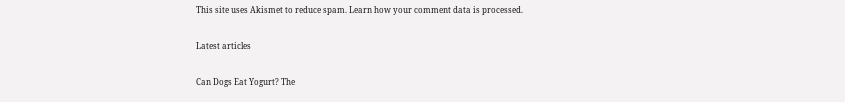This site uses Akismet to reduce spam. Learn how your comment data is processed.

Latest articles

Can Dogs Eat Yogurt? The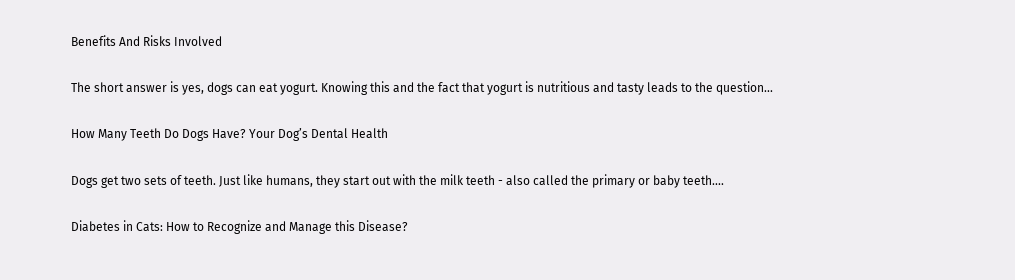Benefits And Risks Involved

The short answer is yes, dogs can eat yogurt. Knowing this and the fact that yogurt is nutritious and tasty leads to the question...

How Many Teeth Do Dogs Have? Your Dog’s Dental Health

Dogs get two sets of teeth. Just like humans, they start out with the milk teeth - also called the primary or baby teeth....

Diabetes in Cats: How to Recognize and Manage this Disease?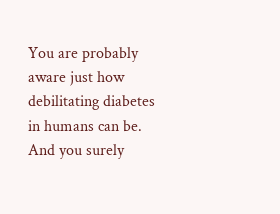You are probably aware just how debilitating diabetes in humans can be. And you surely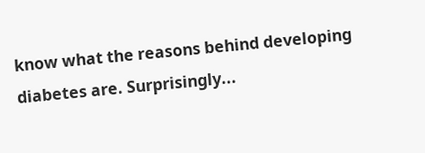know what the reasons behind developing diabetes are. Surprisingly...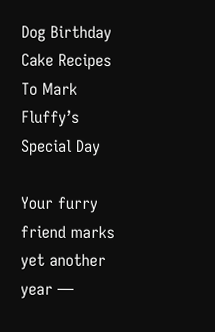Dog Birthday Cake Recipes To Mark Fluffy’s Special Day

Your furry friend marks yet another year —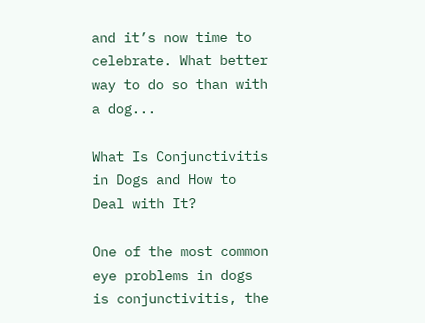and it’s now time to celebrate. What better way to do so than with a dog...

What Is Conjunctivitis in Dogs and How to Deal with It?

One of the most common eye problems in dogs is conjunctivitis, the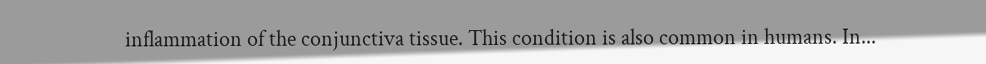inflammation of the conjunctiva tissue. This condition is also common in humans. In...